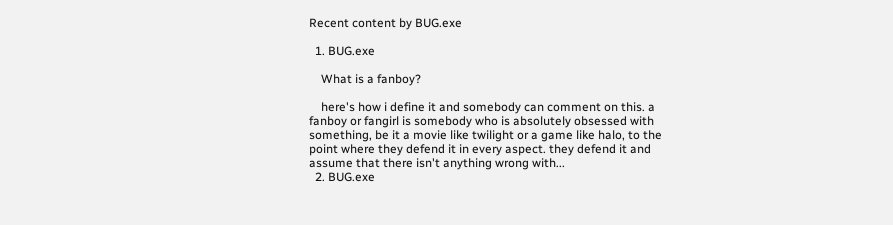Recent content by BUG.exe

  1. BUG.exe

    What is a fanboy?

    here's how i define it and somebody can comment on this. a fanboy or fangirl is somebody who is absolutely obsessed with something, be it a movie like twilight or a game like halo, to the point where they defend it in every aspect. they defend it and assume that there isn't anything wrong with...
  2. BUG.exe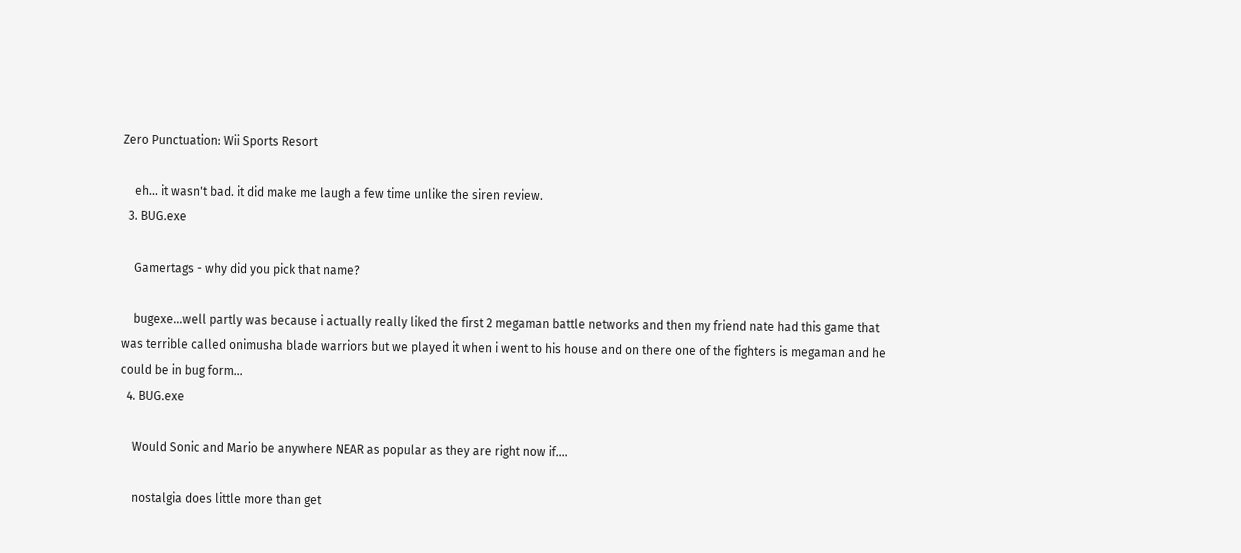Zero Punctuation: Wii Sports Resort

    eh... it wasn't bad. it did make me laugh a few time unlike the siren review.
  3. BUG.exe

    Gamertags - why did you pick that name?

    bugexe...well partly was because i actually really liked the first 2 megaman battle networks and then my friend nate had this game that was terrible called onimusha blade warriors but we played it when i went to his house and on there one of the fighters is megaman and he could be in bug form...
  4. BUG.exe

    Would Sonic and Mario be anywhere NEAR as popular as they are right now if....

    nostalgia does little more than get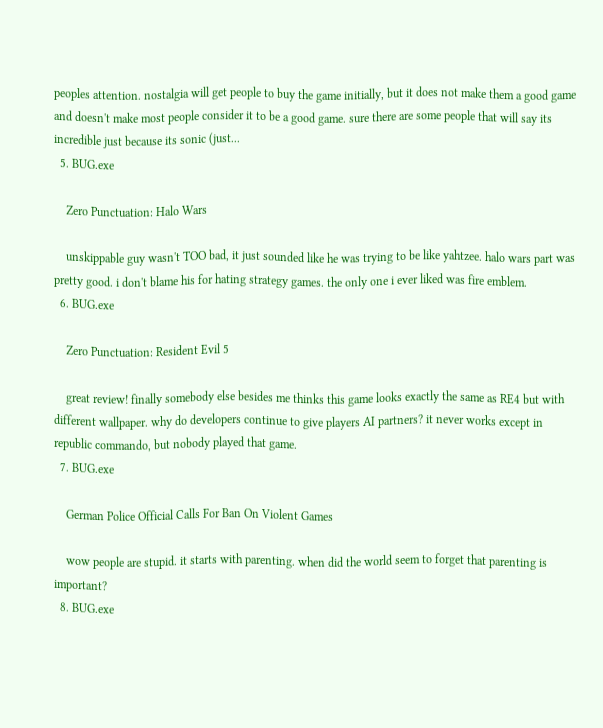peoples attention. nostalgia will get people to buy the game initially, but it does not make them a good game and doesn't make most people consider it to be a good game. sure there are some people that will say its incredible just because its sonic (just...
  5. BUG.exe

    Zero Punctuation: Halo Wars

    unskippable guy wasn't TOO bad, it just sounded like he was trying to be like yahtzee. halo wars part was pretty good. i don't blame his for hating strategy games. the only one i ever liked was fire emblem.
  6. BUG.exe

    Zero Punctuation: Resident Evil 5

    great review! finally somebody else besides me thinks this game looks exactly the same as RE4 but with different wallpaper. why do developers continue to give players AI partners? it never works except in republic commando, but nobody played that game.
  7. BUG.exe

    German Police Official Calls For Ban On Violent Games

    wow people are stupid. it starts with parenting. when did the world seem to forget that parenting is important?
  8. BUG.exe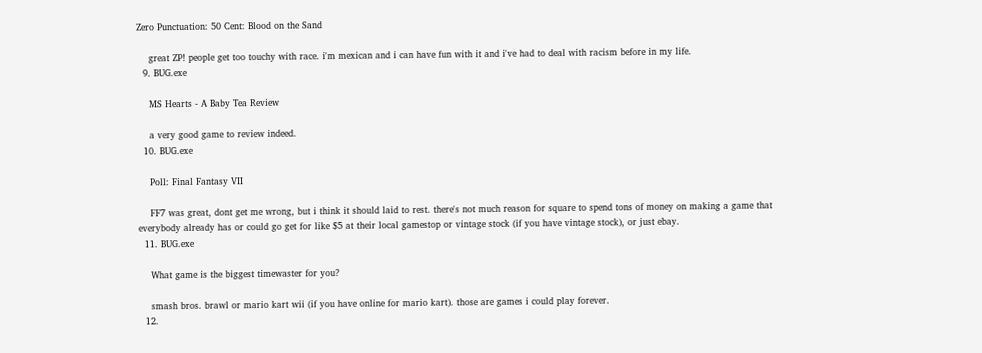Zero Punctuation: 50 Cent: Blood on the Sand

    great ZP! people get too touchy with race. i'm mexican and i can have fun with it and i've had to deal with racism before in my life.
  9. BUG.exe

    MS Hearts - A Baby Tea Review

    a very good game to review indeed.
  10. BUG.exe

    Poll: Final Fantasy VII

    FF7 was great, dont get me wrong, but i think it should laid to rest. there's not much reason for square to spend tons of money on making a game that everybody already has or could go get for like $5 at their local gamestop or vintage stock (if you have vintage stock), or just ebay.
  11. BUG.exe

    What game is the biggest timewaster for you?

    smash bros. brawl or mario kart wii (if you have online for mario kart). those are games i could play forever.
  12.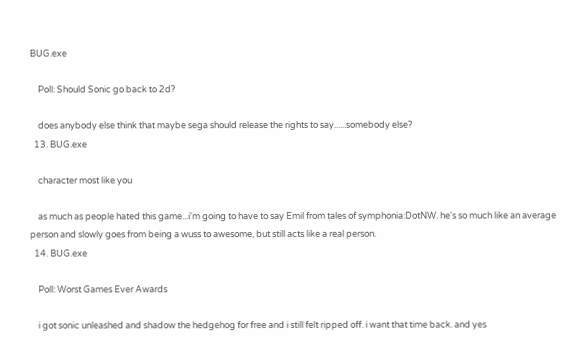BUG.exe

    Poll: Should Sonic go back to 2d?

    does anybody else think that maybe sega should release the rights to say......somebody else?
  13. BUG.exe

    character most like you

    as much as people hated this game...i'm going to have to say Emil from tales of symphonia:DotNW. he's so much like an average person and slowly goes from being a wuss to awesome, but still acts like a real person.
  14. BUG.exe

    Poll: Worst Games Ever Awards

    i got sonic unleashed and shadow the hedgehog for free and i still felt ripped off. i want that time back. and yes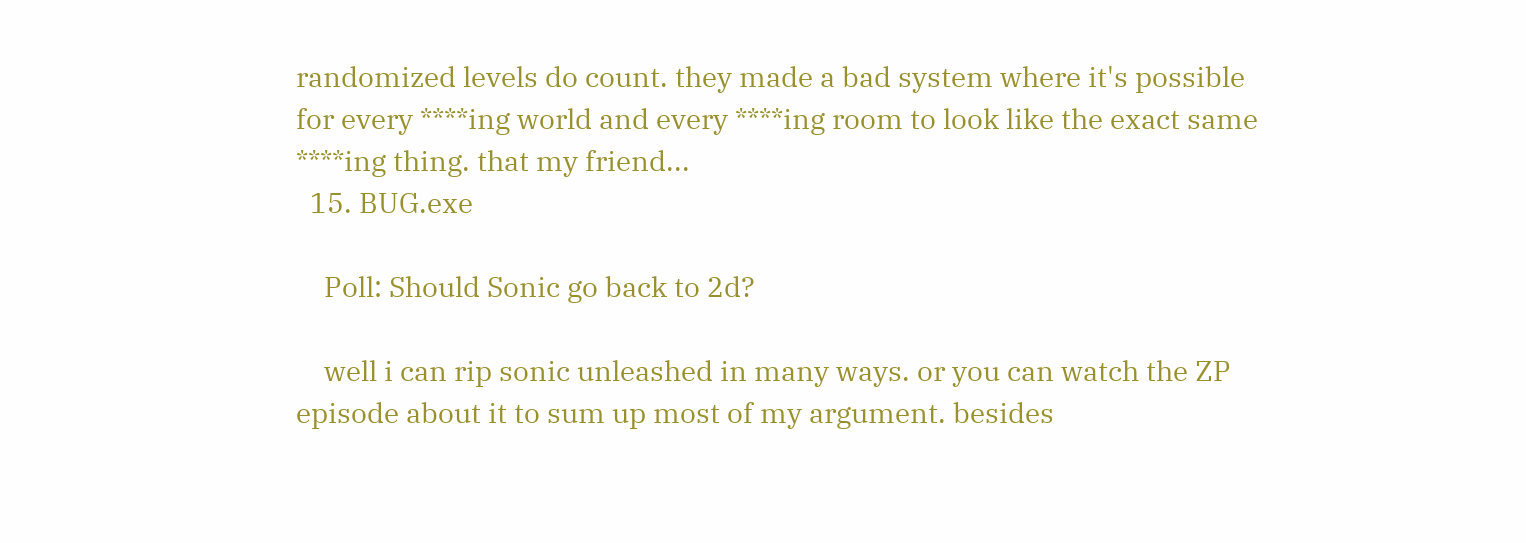randomized levels do count. they made a bad system where it's possible for every ****ing world and every ****ing room to look like the exact same ****ing thing. that my friend...
  15. BUG.exe

    Poll: Should Sonic go back to 2d?

    well i can rip sonic unleashed in many ways. or you can watch the ZP episode about it to sum up most of my argument. besides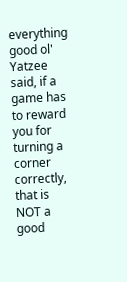everything good ol' Yatzee said, if a game has to reward you for turning a corner correctly, that is NOT a good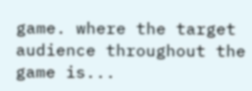game. where the target audience throughout the game is...